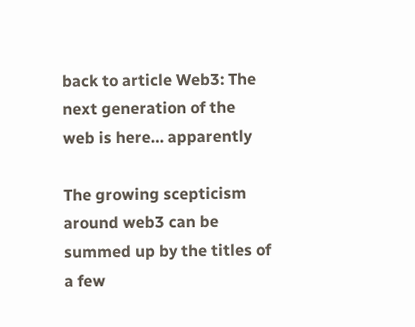back to article Web3: The next generation of the web is here… apparently

The growing scepticism around web3 can be summed up by the titles of a few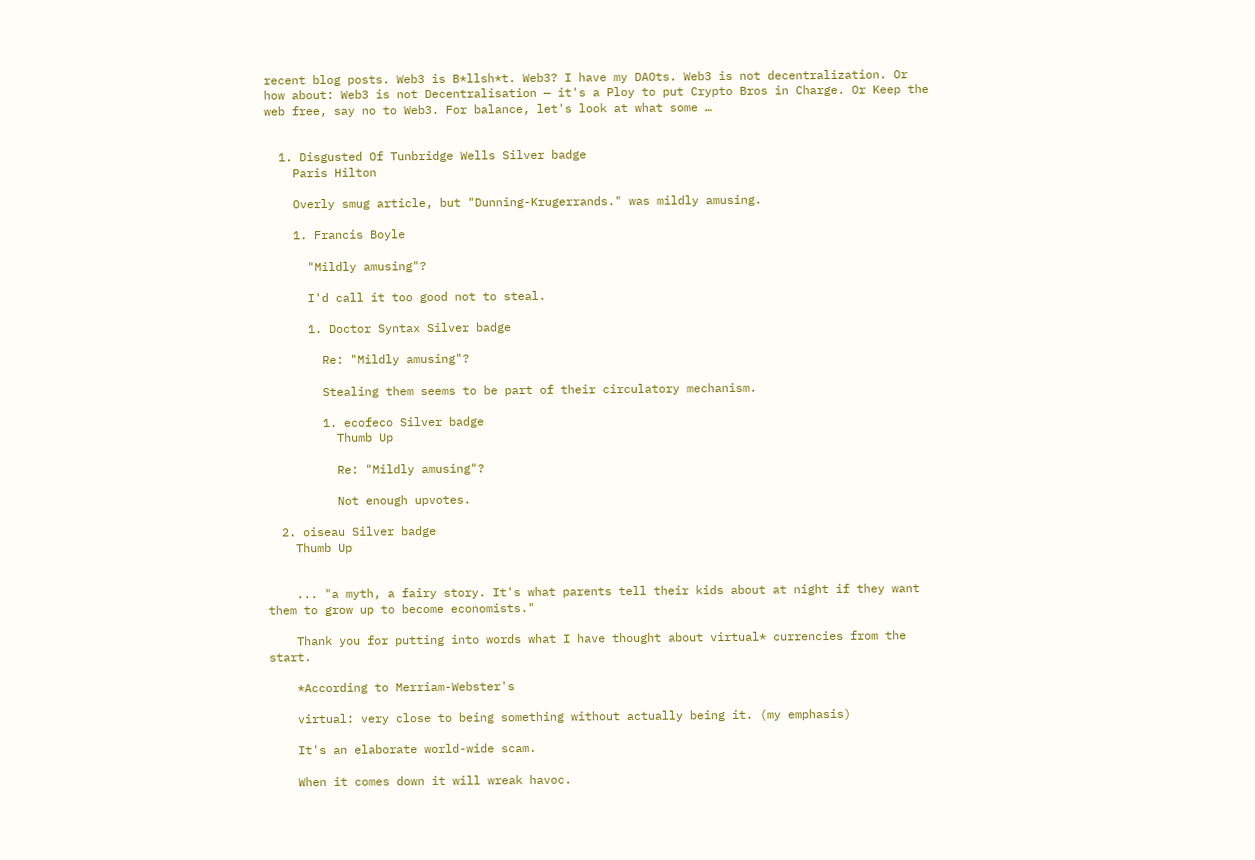recent blog posts. Web3 is B*llsh*t. Web3? I have my DAOts. Web3 is not decentralization. Or how about: Web3 is not Decentralisation — it's a Ploy to put Crypto Bros in Charge. Or Keep the web free, say no to Web3. For balance, let's look at what some …


  1. Disgusted Of Tunbridge Wells Silver badge
    Paris Hilton

    Overly smug article, but "Dunning-Krugerrands." was mildly amusing.

    1. Francis Boyle

      "Mildly amusing"?

      I'd call it too good not to steal.

      1. Doctor Syntax Silver badge

        Re: "Mildly amusing"?

        Stealing them seems to be part of their circulatory mechanism.

        1. ecofeco Silver badge
          Thumb Up

          Re: "Mildly amusing"?

          Not enough upvotes.

  2. oiseau Silver badge
    Thumb Up


    ... "a myth, a fairy story. It's what parents tell their kids about at night if they want them to grow up to become economists."

    Thank you for putting into words what I have thought about virtual* currencies from the start.

    *According to Merriam-Webster's

    virtual: very close to being something without actually being it. (my emphasis)

    It's an elaborate world-wide scam.

    When it comes down it will wreak havoc.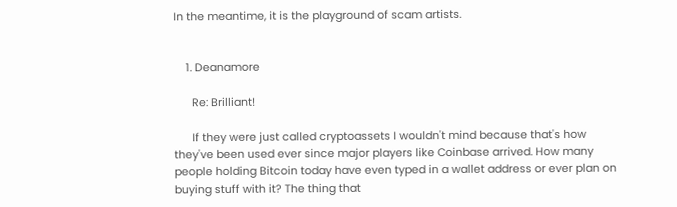In the meantime, it is the playground of scam artists.


    1. Deanamore

      Re: Brilliant!

      If they were just called cryptoassets I wouldn't mind because that's how they've been used ever since major players like Coinbase arrived. How many people holding Bitcoin today have even typed in a wallet address or ever plan on buying stuff with it? The thing that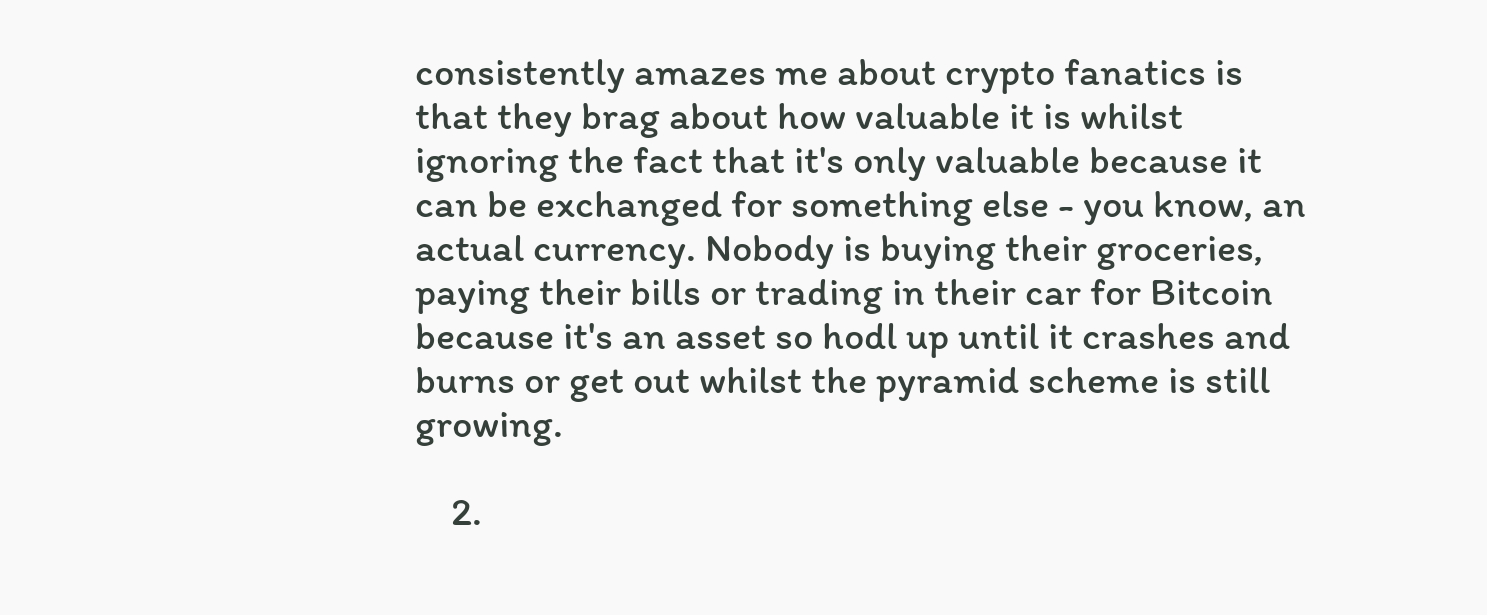consistently amazes me about crypto fanatics is that they brag about how valuable it is whilst ignoring the fact that it's only valuable because it can be exchanged for something else - you know, an actual currency. Nobody is buying their groceries, paying their bills or trading in their car for Bitcoin because it's an asset so hodl up until it crashes and burns or get out whilst the pyramid scheme is still growing.

    2.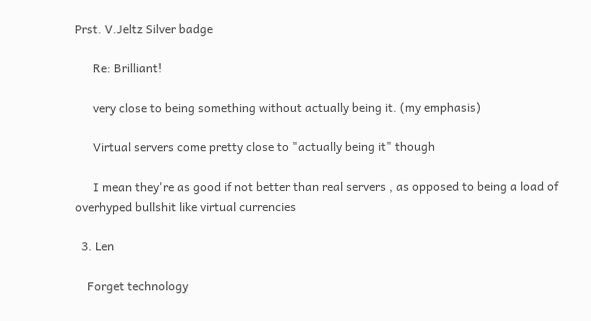Prst. V.Jeltz Silver badge

      Re: Brilliant!

      very close to being something without actually being it. (my emphasis)

      Virtual servers come pretty close to "actually being it" though

      I mean they're as good if not better than real servers , as opposed to being a load of overhyped bullshit like virtual currencies

  3. Len

    Forget technology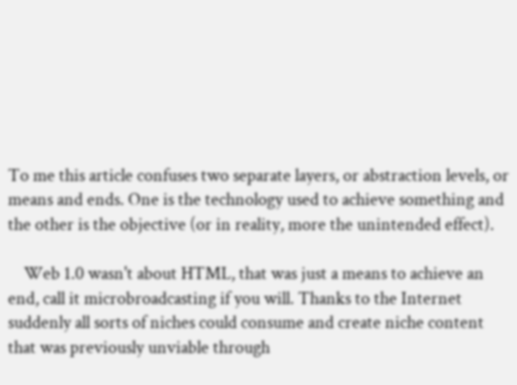To me this article confuses two separate layers, or abstraction levels, or means and ends. One is the technology used to achieve something and the other is the objective (or in reality, more the unintended effect).

    Web 1.0 wasn't about HTML, that was just a means to achieve an end, call it microbroadcasting if you will. Thanks to the Internet suddenly all sorts of niches could consume and create niche content that was previously unviable through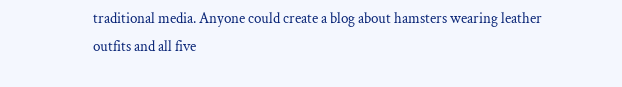traditional media. Anyone could create a blog about hamsters wearing leather outfits and all five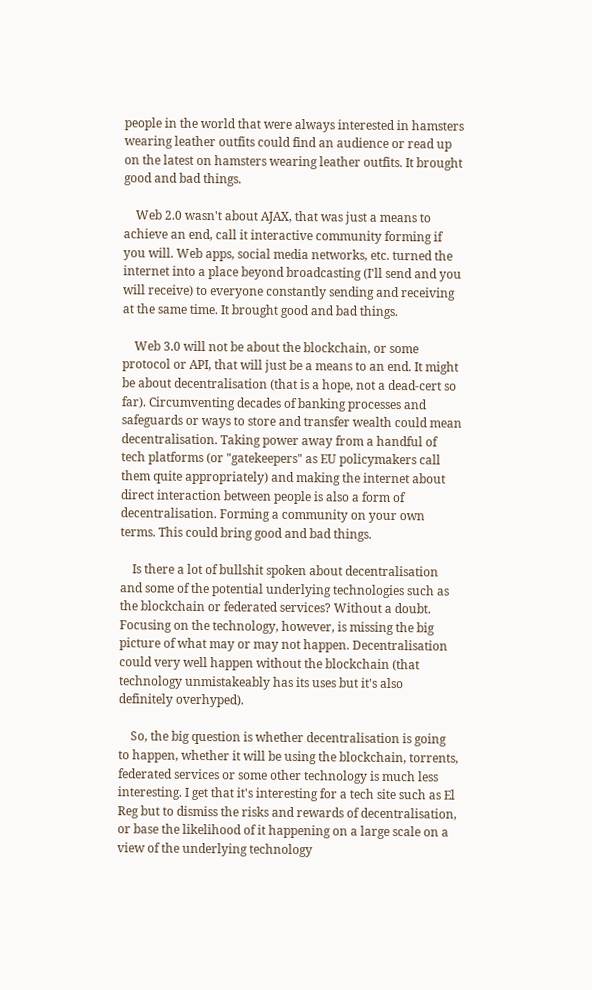people in the world that were always interested in hamsters wearing leather outfits could find an audience or read up on the latest on hamsters wearing leather outfits. It brought good and bad things.

    Web 2.0 wasn't about AJAX, that was just a means to achieve an end, call it interactive community forming if you will. Web apps, social media networks, etc. turned the internet into a place beyond broadcasting (I'll send and you will receive) to everyone constantly sending and receiving at the same time. It brought good and bad things.

    Web 3.0 will not be about the blockchain, or some protocol or API, that will just be a means to an end. It might be about decentralisation (that is a hope, not a dead-cert so far). Circumventing decades of banking processes and safeguards or ways to store and transfer wealth could mean decentralisation. Taking power away from a handful of tech platforms (or "gatekeepers" as EU policymakers call them quite appropriately) and making the internet about direct interaction between people is also a form of decentralisation. Forming a community on your own terms. This could bring good and bad things.

    Is there a lot of bullshit spoken about decentralisation and some of the potential underlying technologies such as the blockchain or federated services? Without a doubt. Focusing on the technology, however, is missing the big picture of what may or may not happen. Decentralisation could very well happen without the blockchain (that technology unmistakeably has its uses but it's also definitely overhyped).

    So, the big question is whether decentralisation is going to happen, whether it will be using the blockchain, torrents, federated services or some other technology is much less interesting. I get that it's interesting for a tech site such as El Reg but to dismiss the risks and rewards of decentralisation, or base the likelihood of it happening on a large scale on a view of the underlying technology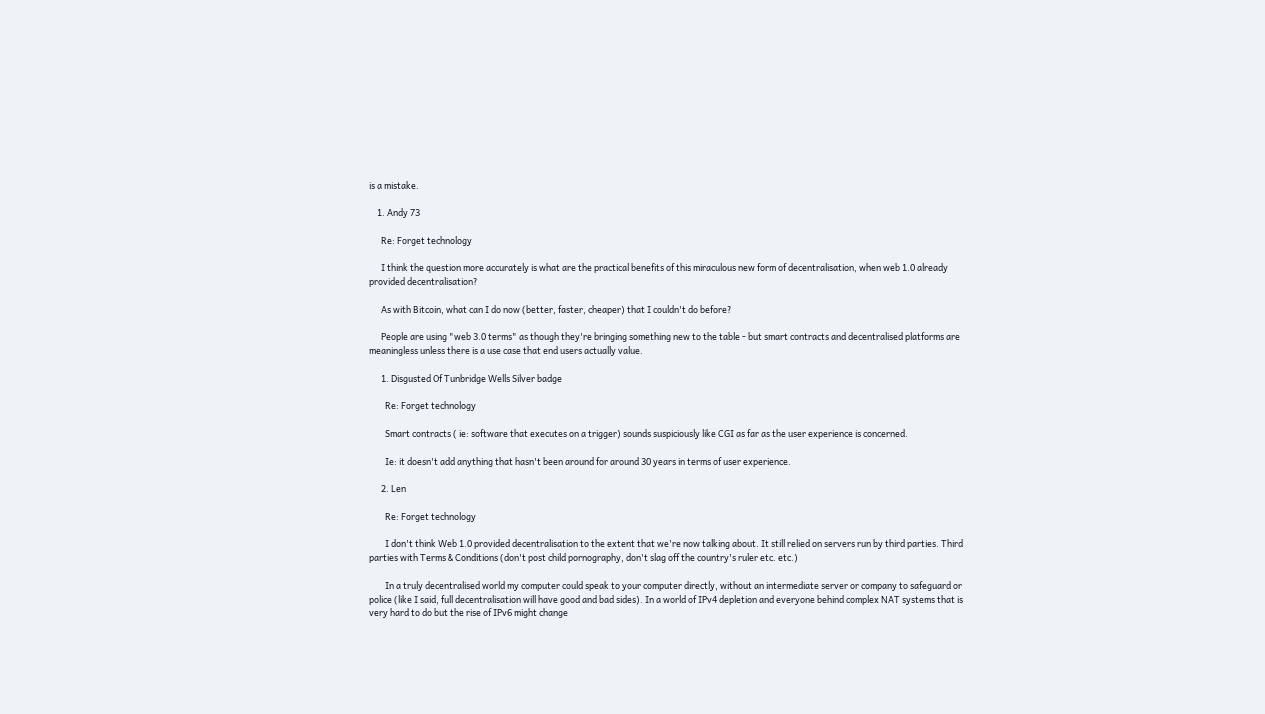is a mistake.

    1. Andy 73

      Re: Forget technology

      I think the question more accurately is what are the practical benefits of this miraculous new form of decentralisation, when web 1.0 already provided decentralisation?

      As with Bitcoin, what can I do now (better, faster, cheaper) that I couldn't do before?

      People are using "web 3.0 terms" as though they're bringing something new to the table - but smart contracts and decentralised platforms are meaningless unless there is a use case that end users actually value.

      1. Disgusted Of Tunbridge Wells Silver badge

        Re: Forget technology

        Smart contracts ( ie: software that executes on a trigger) sounds suspiciously like CGI as far as the user experience is concerned.

        Ie: it doesn't add anything that hasn't been around for around 30 years in terms of user experience.

      2. Len

        Re: Forget technology

        I don't think Web 1.0 provided decentralisation to the extent that we're now talking about. It still relied on servers run by third parties. Third parties with Terms & Conditions (don't post child pornography, don't slag off the country's ruler etc. etc.)

        In a truly decentralised world my computer could speak to your computer directly, without an intermediate server or company to safeguard or police (like I said, full decentralisation will have good and bad sides). In a world of IPv4 depletion and everyone behind complex NAT systems that is very hard to do but the rise of IPv6 might change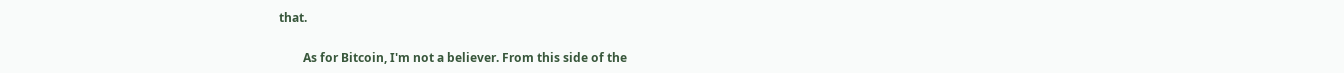that.

        As for Bitcoin, I'm not a believer. From this side of the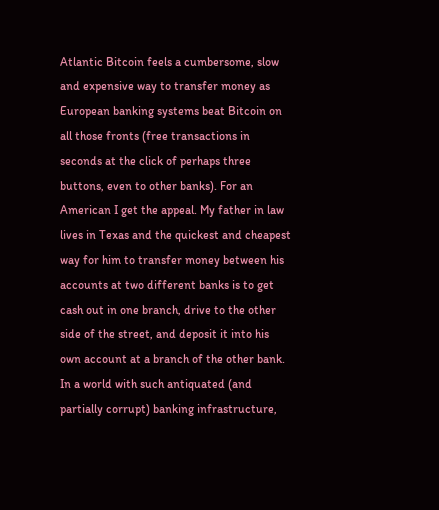Atlantic Bitcoin feels a cumbersome, slow and expensive way to transfer money as European banking systems beat Bitcoin on all those fronts (free transactions in seconds at the click of perhaps three buttons, even to other banks). For an American I get the appeal. My father in law lives in Texas and the quickest and cheapest way for him to transfer money between his accounts at two different banks is to get cash out in one branch, drive to the other side of the street, and deposit it into his own account at a branch of the other bank. In a world with such antiquated (and partially corrupt) banking infrastructure,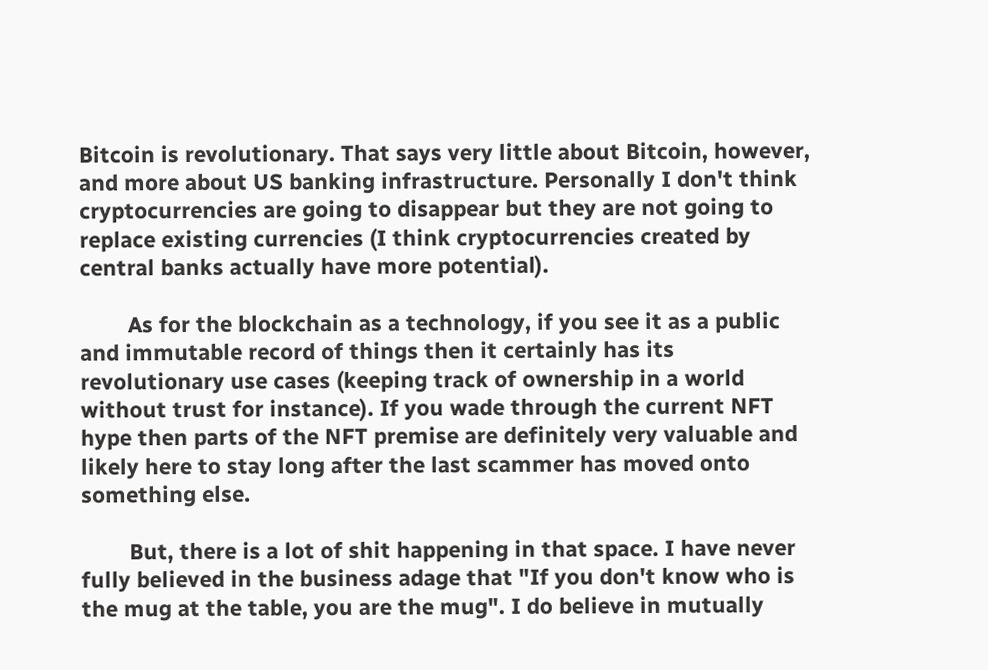Bitcoin is revolutionary. That says very little about Bitcoin, however, and more about US banking infrastructure. Personally I don't think cryptocurrencies are going to disappear but they are not going to replace existing currencies (I think cryptocurrencies created by central banks actually have more potential).

        As for the blockchain as a technology, if you see it as a public and immutable record of things then it certainly has its revolutionary use cases (keeping track of ownership in a world without trust for instance). If you wade through the current NFT hype then parts of the NFT premise are definitely very valuable and likely here to stay long after the last scammer has moved onto something else.

        But, there is a lot of shit happening in that space. I have never fully believed in the business adage that "If you don't know who is the mug at the table, you are the mug". I do believe in mutually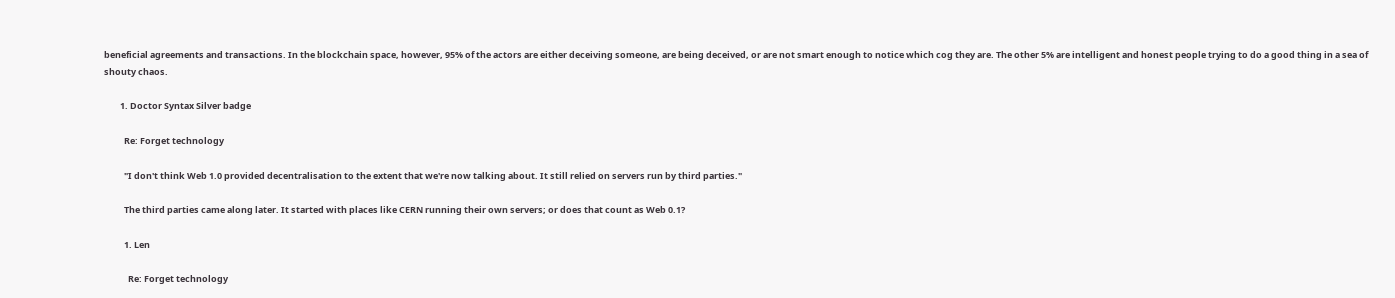beneficial agreements and transactions. In the blockchain space, however, 95% of the actors are either deceiving someone, are being deceived, or are not smart enough to notice which cog they are. The other 5% are intelligent and honest people trying to do a good thing in a sea of shouty chaos.

        1. Doctor Syntax Silver badge

          Re: Forget technology

          "I don't think Web 1.0 provided decentralisation to the extent that we're now talking about. It still relied on servers run by third parties."

          The third parties came along later. It started with places like CERN running their own servers; or does that count as Web 0.1?

          1. Len

            Re: Forget technology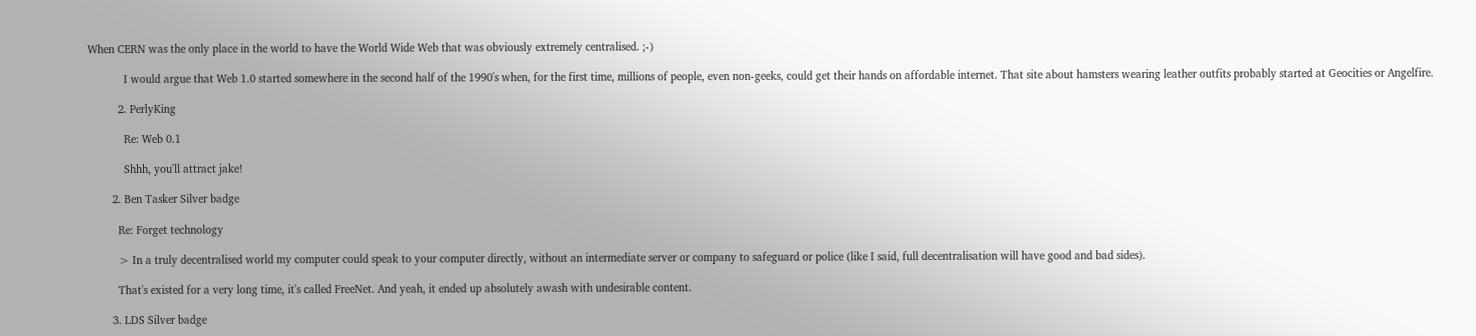When CERN was the only place in the world to have the World Wide Web that was obviously extremely centralised. ;-)

            I would argue that Web 1.0 started somewhere in the second half of the 1990's when, for the first time, millions of people, even non-geeks, could get their hands on affordable internet. That site about hamsters wearing leather outfits probably started at Geocities or Angelfire.

          2. PerlyKing

            Re: Web 0.1

            Shhh, you'll attract jake!

        2. Ben Tasker Silver badge

          Re: Forget technology

          > In a truly decentralised world my computer could speak to your computer directly, without an intermediate server or company to safeguard or police (like I said, full decentralisation will have good and bad sides).

          That's existed for a very long time, it's called FreeNet. And yeah, it ended up absolutely awash with undesirable content.

        3. LDS Silver badge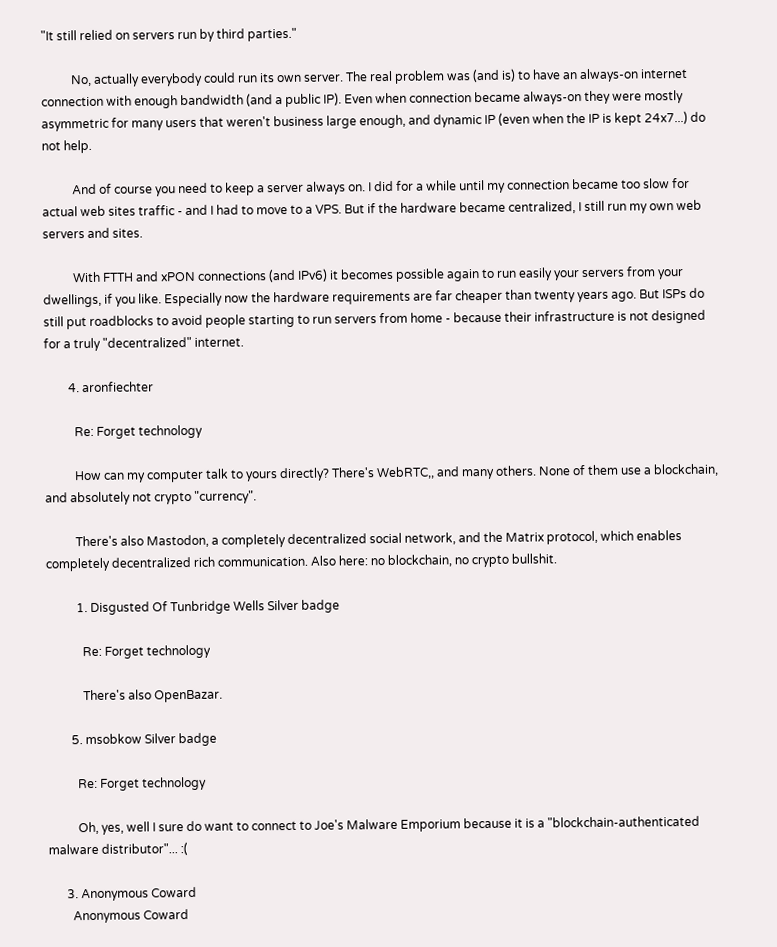"It still relied on servers run by third parties."

          No, actually everybody could run its own server. The real problem was (and is) to have an always-on internet connection with enough bandwidth (and a public IP). Even when connection became always-on they were mostly asymmetric for many users that weren't business large enough, and dynamic IP (even when the IP is kept 24x7...) do not help.

          And of course you need to keep a server always on. I did for a while until my connection became too slow for actual web sites traffic - and I had to move to a VPS. But if the hardware became centralized, I still run my own web servers and sites.

          With FTTH and xPON connections (and IPv6) it becomes possible again to run easily your servers from your dwellings, if you like. Especially now the hardware requirements are far cheaper than twenty years ago. But ISPs do still put roadblocks to avoid people starting to run servers from home - because their infrastructure is not designed for a truly "decentralized" internet.

        4. aronfiechter

          Re: Forget technology

          How can my computer talk to yours directly? There's WebRTC,, and many others. None of them use a blockchain, and absolutely not crypto "currency".

          There's also Mastodon, a completely decentralized social network, and the Matrix protocol, which enables completely decentralized rich communication. Also here: no blockchain, no crypto bullshit.

          1. Disgusted Of Tunbridge Wells Silver badge

            Re: Forget technology

            There's also OpenBazar.

        5. msobkow Silver badge

          Re: Forget technology

          Oh, yes, well I sure do want to connect to Joe's Malware Emporium because it is a "blockchain-authenticated malware distributor"... :(

      3. Anonymous Coward
        Anonymous Coward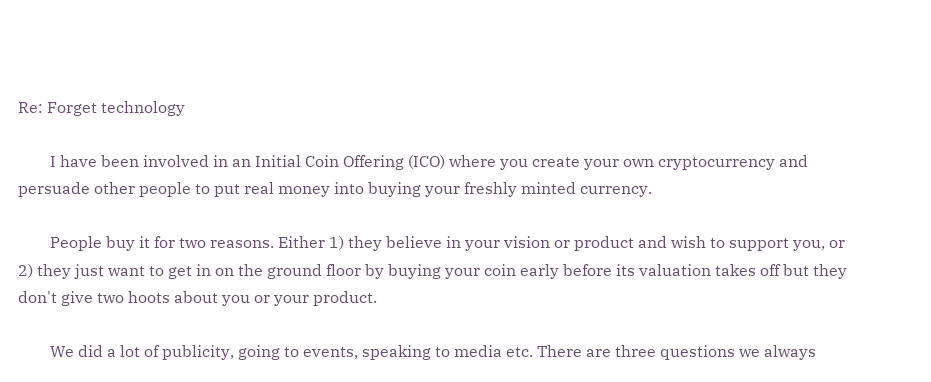Re: Forget technology

        I have been involved in an Initial Coin Offering (ICO) where you create your own cryptocurrency and persuade other people to put real money into buying your freshly minted currency.

        People buy it for two reasons. Either 1) they believe in your vision or product and wish to support you, or 2) they just want to get in on the ground floor by buying your coin early before its valuation takes off but they don't give two hoots about you or your product.

        We did a lot of publicity, going to events, speaking to media etc. There are three questions we always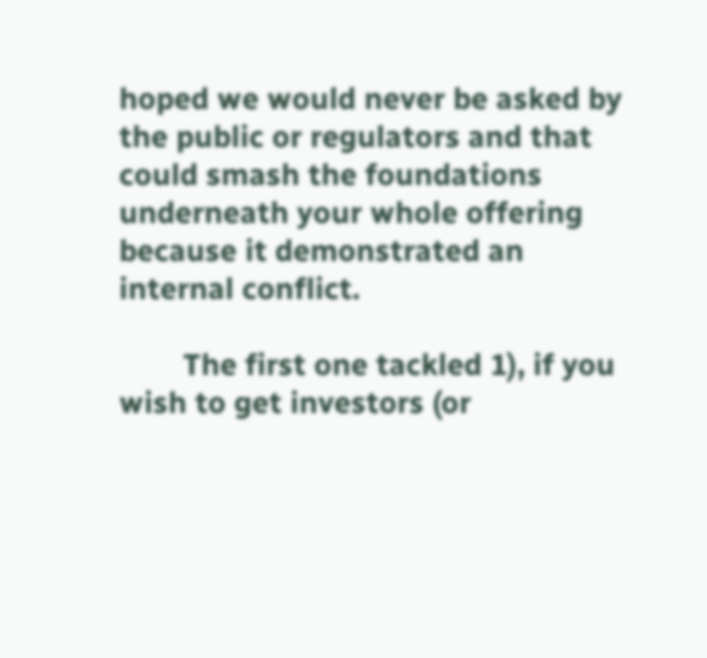hoped we would never be asked by the public or regulators and that could smash the foundations underneath your whole offering because it demonstrated an internal conflict.

        The first one tackled 1), if you wish to get investors (or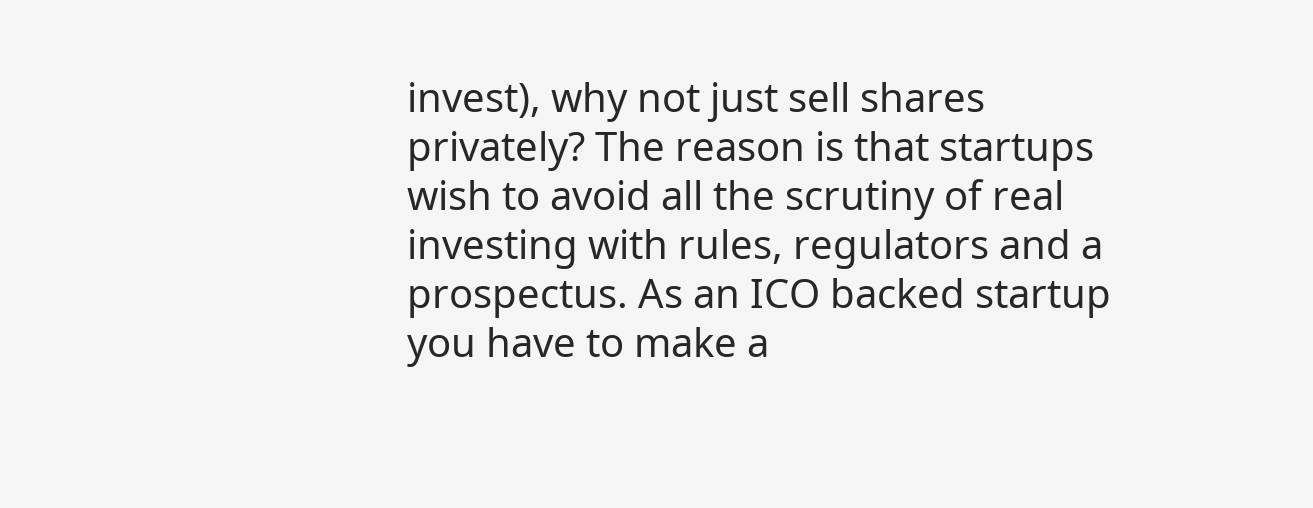invest), why not just sell shares privately? The reason is that startups wish to avoid all the scrutiny of real investing with rules, regulators and a prospectus. As an ICO backed startup you have to make a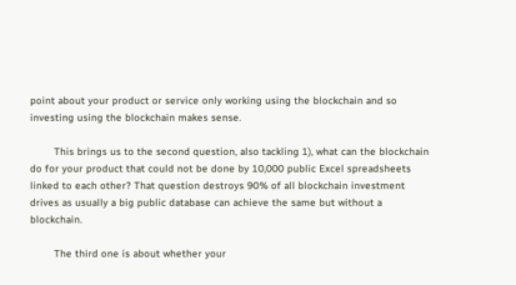point about your product or service only working using the blockchain and so investing using the blockchain makes sense.

        This brings us to the second question, also tackling 1), what can the blockchain do for your product that could not be done by 10,000 public Excel spreadsheets linked to each other? That question destroys 90% of all blockchain investment drives as usually a big public database can achieve the same but without a blockchain.

        The third one is about whether your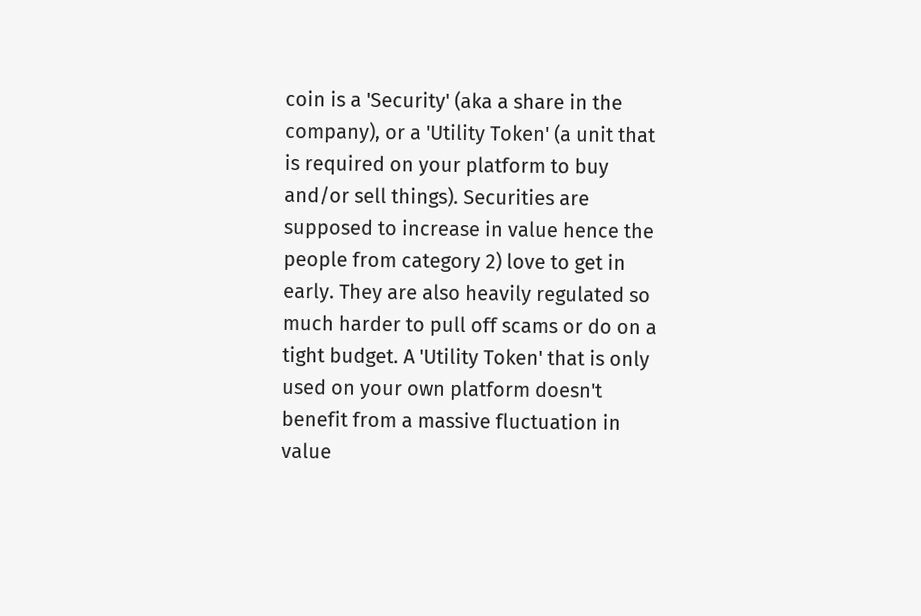coin is a 'Security' (aka a share in the company), or a 'Utility Token' (a unit that is required on your platform to buy and/or sell things). Securities are supposed to increase in value hence the people from category 2) love to get in early. They are also heavily regulated so much harder to pull off scams or do on a tight budget. A 'Utility Token' that is only used on your own platform doesn't benefit from a massive fluctuation in value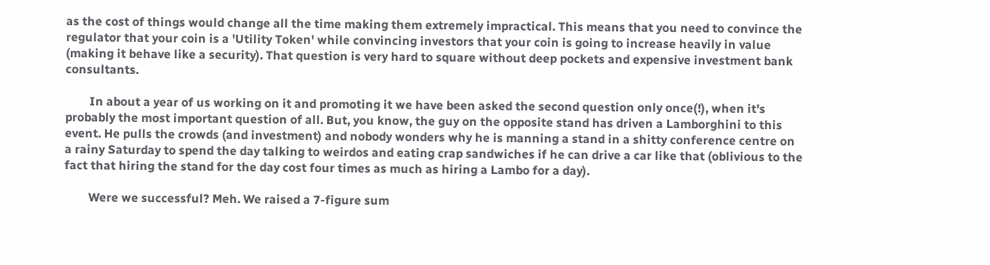as the cost of things would change all the time making them extremely impractical. This means that you need to convince the regulator that your coin is a 'Utility Token' while convincing investors that your coin is going to increase heavily in value (making it behave like a security). That question is very hard to square without deep pockets and expensive investment bank consultants.

        In about a year of us working on it and promoting it we have been asked the second question only once(!), when it's probably the most important question of all. But, you know, the guy on the opposite stand has driven a Lamborghini to this event. He pulls the crowds (and investment) and nobody wonders why he is manning a stand in a shitty conference centre on a rainy Saturday to spend the day talking to weirdos and eating crap sandwiches if he can drive a car like that (oblivious to the fact that hiring the stand for the day cost four times as much as hiring a Lambo for a day).

        Were we successful? Meh. We raised a 7-figure sum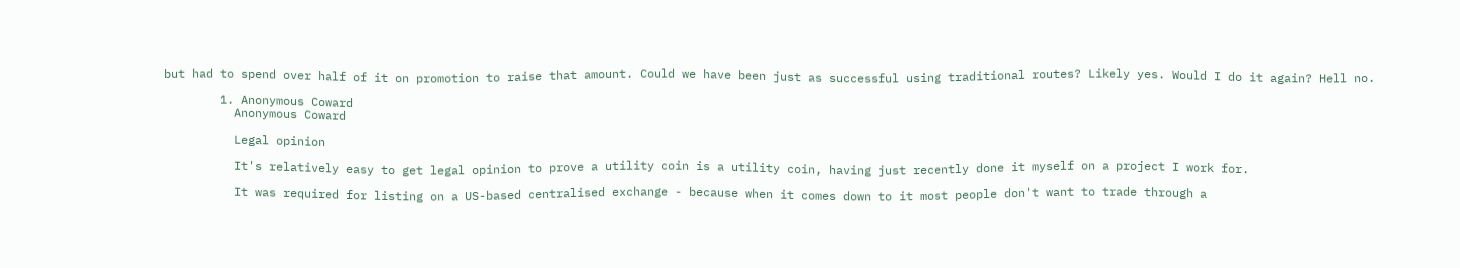but had to spend over half of it on promotion to raise that amount. Could we have been just as successful using traditional routes? Likely yes. Would I do it again? Hell no.

        1. Anonymous Coward
          Anonymous Coward

          Legal opinion

          It's relatively easy to get legal opinion to prove a utility coin is a utility coin, having just recently done it myself on a project I work for.

          It was required for listing on a US-based centralised exchange - because when it comes down to it most people don't want to trade through a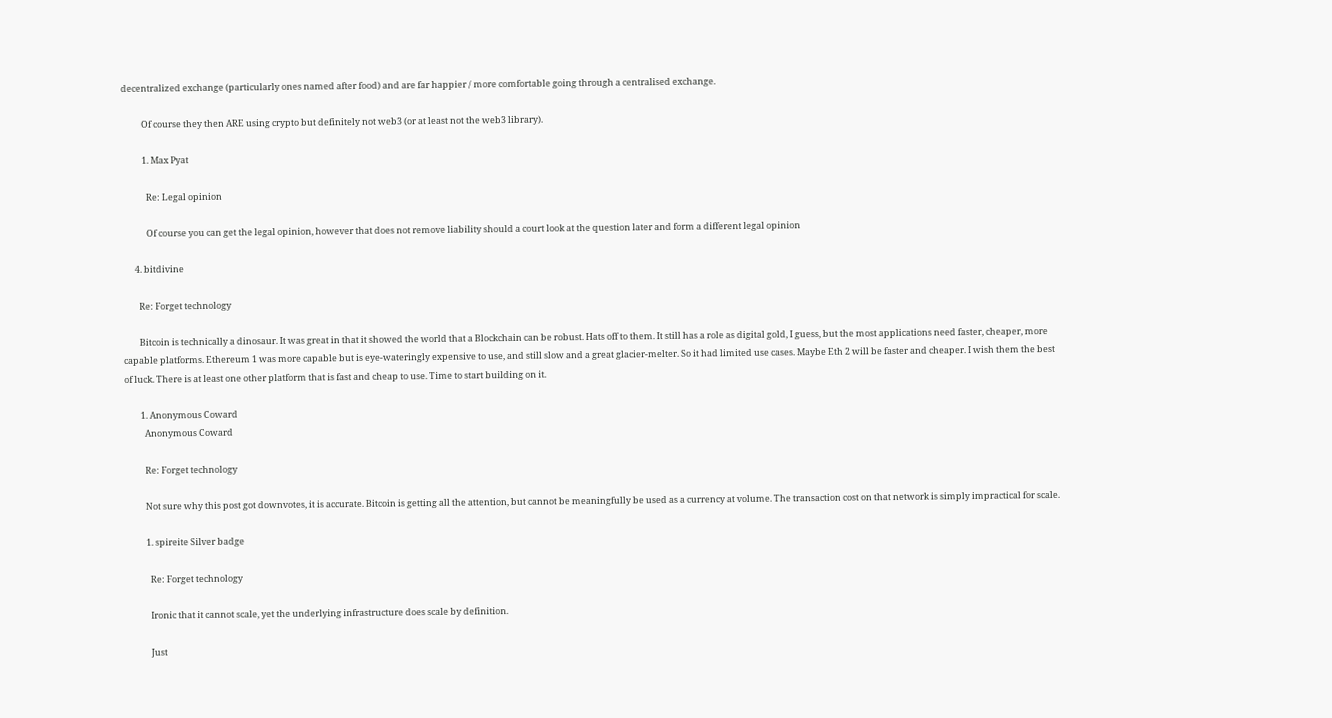decentralized exchange (particularly ones named after food) and are far happier / more comfortable going through a centralised exchange.

          Of course they then ARE using crypto but definitely not web3 (or at least not the web3 library).

          1. Max Pyat

            Re: Legal opinion

            Of course you can get the legal opinion, however that does not remove liability should a court look at the question later and form a different legal opinion

      4. bitdivine

        Re: Forget technology

        Bitcoin is technically a dinosaur. It was great in that it showed the world that a Blockchain can be robust. Hats off to them. It still has a role as digital gold, I guess, but the most applications need faster, cheaper, more capable platforms. Ethereum 1 was more capable but is eye-wateringly expensive to use, and still slow and a great glacier-melter. So it had limited use cases. Maybe Eth 2 will be faster and cheaper. I wish them the best of luck. There is at least one other platform that is fast and cheap to use. Time to start building on it.

        1. Anonymous Coward
          Anonymous Coward

          Re: Forget technology

          Not sure why this post got downvotes, it is accurate. Bitcoin is getting all the attention, but cannot be meaningfully be used as a currency at volume. The transaction cost on that network is simply impractical for scale.

          1. spireite Silver badge

            Re: Forget technology

            Ironic that it cannot scale, yet the underlying infrastructure does scale by definition.

            Just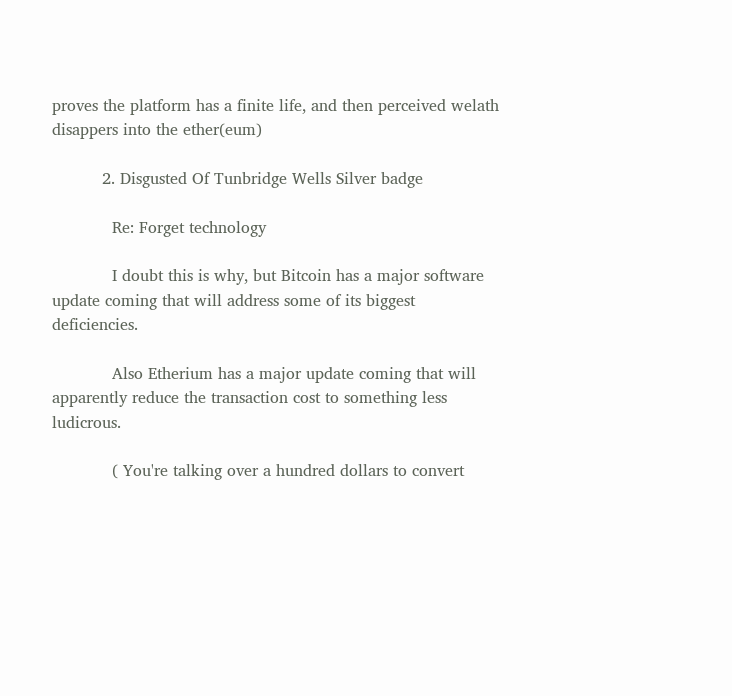proves the platform has a finite life, and then perceived welath disappers into the ether(eum)

          2. Disgusted Of Tunbridge Wells Silver badge

            Re: Forget technology

            I doubt this is why, but Bitcoin has a major software update coming that will address some of its biggest deficiencies.

            Also Etherium has a major update coming that will apparently reduce the transaction cost to something less ludicrous.

            ( You're talking over a hundred dollars to convert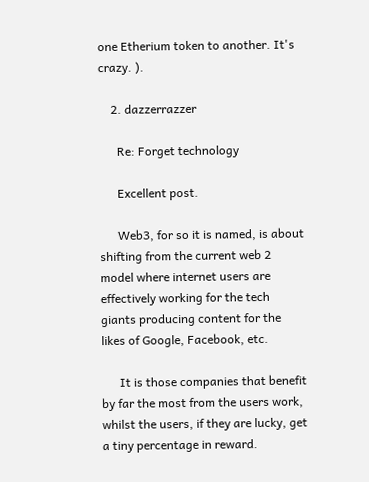one Etherium token to another. It's crazy. ).

    2. dazzerrazzer

      Re: Forget technology

      Excellent post.

      Web3, for so it is named, is about shifting from the current web 2 model where internet users are effectively working for the tech giants producing content for the likes of Google, Facebook, etc.

      It is those companies that benefit by far the most from the users work, whilst the users, if they are lucky, get a tiny percentage in reward.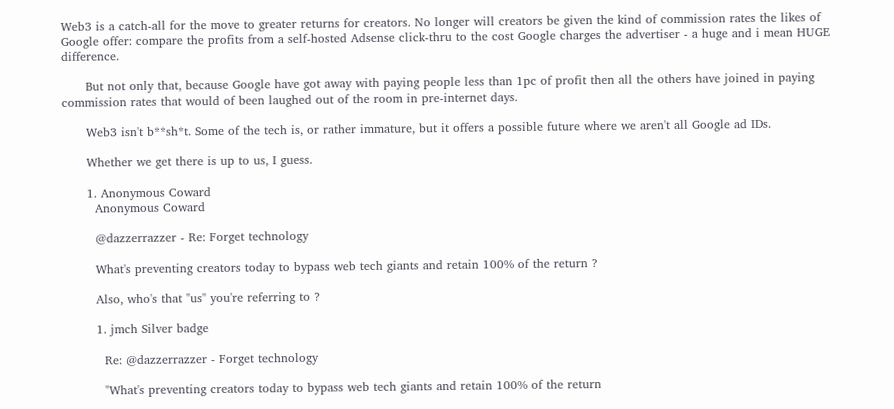Web3 is a catch-all for the move to greater returns for creators. No longer will creators be given the kind of commission rates the likes of Google offer: compare the profits from a self-hosted Adsense click-thru to the cost Google charges the advertiser - a huge and i mean HUGE difference.

      But not only that, because Google have got away with paying people less than 1pc of profit then all the others have joined in paying commission rates that would of been laughed out of the room in pre-internet days.

      Web3 isn't b**sh*t. Some of the tech is, or rather immature, but it offers a possible future where we aren't all Google ad IDs.

      Whether we get there is up to us, I guess.

      1. Anonymous Coward
        Anonymous Coward

        @dazzerrazzer - Re: Forget technology

        What's preventing creators today to bypass web tech giants and retain 100% of the return ?

        Also, who's that "us" you're referring to ?

        1. jmch Silver badge

          Re: @dazzerrazzer - Forget technology

          "What's preventing creators today to bypass web tech giants and retain 100% of the return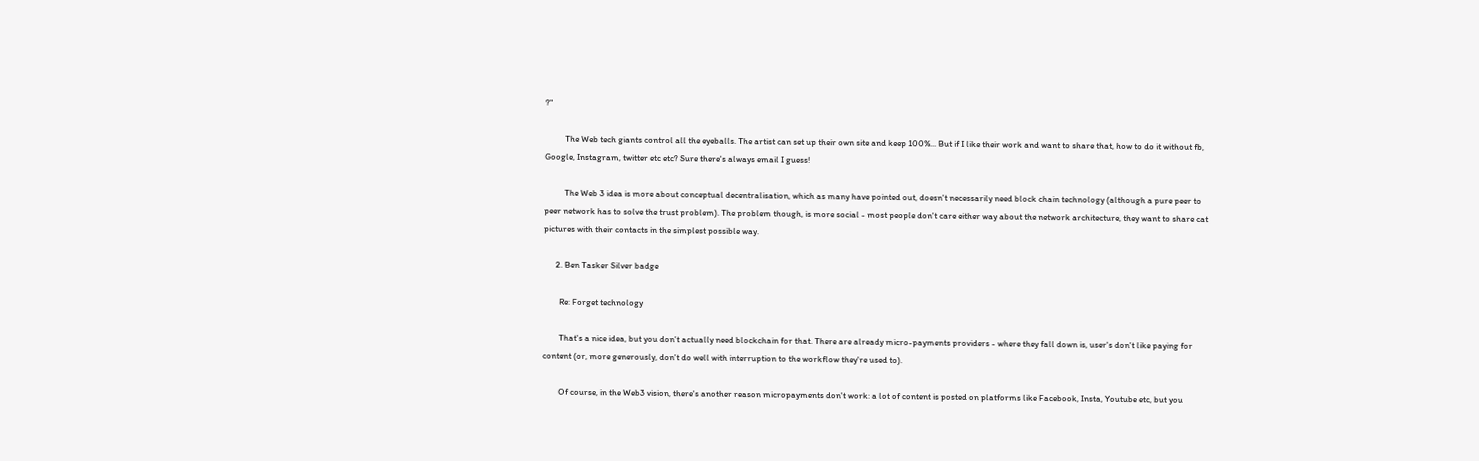?"

          The Web tech giants control all the eyeballs. The artist can set up their own site and keep 100%... But if I like their work and want to share that, how to do it without fb, Google, Instagram, twitter etc etc? Sure there's always email I guess!

          The Web 3 idea is more about conceptual decentralisation, which as many have pointed out, doesn't necessarily need block chain technology (although a pure peer to peer network has to solve the trust problem). The problem though, is more social - most people don't care either way about the network architecture, they want to share cat pictures with their contacts in the simplest possible way.

      2. Ben Tasker Silver badge

        Re: Forget technology

        That's a nice idea, but you don't actually need blockchain for that. There are already micro-payments providers - where they fall down is, user's don't like paying for content (or, more generously, don't do well with interruption to the workflow they're used to).

        Of course, in the Web3 vision, there's another reason micropayments don't work: a lot of content is posted on platforms like Facebook, Insta, Youtube etc, but you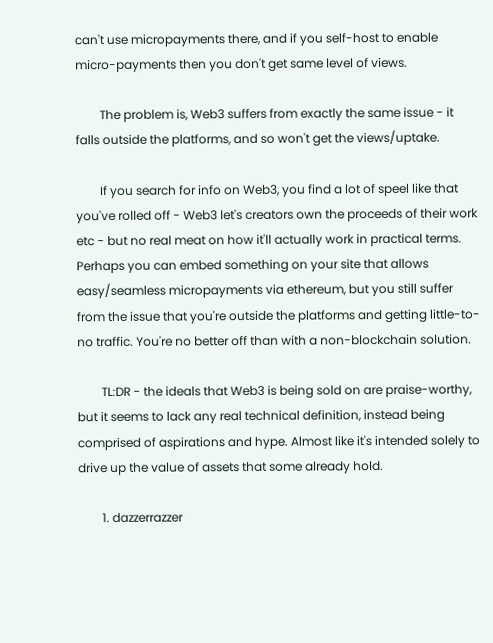can't use micropayments there, and if you self-host to enable micro-payments then you don't get same level of views.

        The problem is, Web3 suffers from exactly the same issue - it falls outside the platforms, and so won't get the views/uptake.

        If you search for info on Web3, you find a lot of speel like that you've rolled off - Web3 let's creators own the proceeds of their work etc - but no real meat on how it'll actually work in practical terms. Perhaps you can embed something on your site that allows easy/seamless micropayments via ethereum, but you still suffer from the issue that you're outside the platforms and getting little-to-no traffic. You're no better off than with a non-blockchain solution.

        TL:DR - the ideals that Web3 is being sold on are praise-worthy, but it seems to lack any real technical definition, instead being comprised of aspirations and hype. Almost like it's intended solely to drive up the value of assets that some already hold.

        1. dazzerrazzer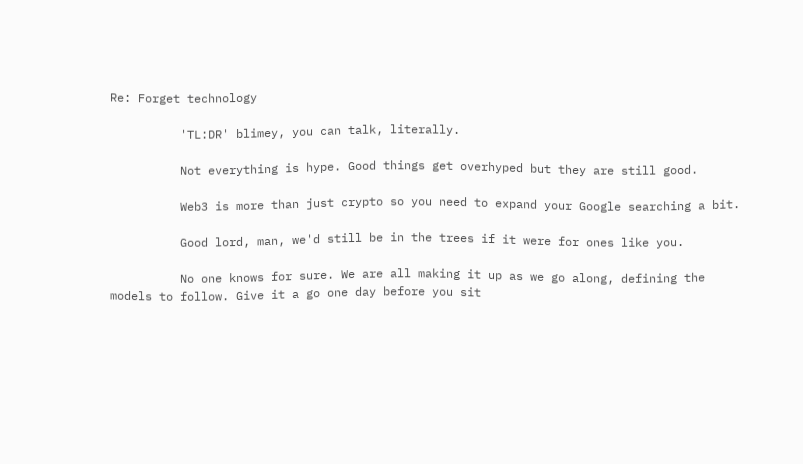Re: Forget technology

          'TL:DR' blimey, you can talk, literally.

          Not everything is hype. Good things get overhyped but they are still good.

          Web3 is more than just crypto so you need to expand your Google searching a bit.

          Good lord, man, we'd still be in the trees if it were for ones like you.

          No one knows for sure. We are all making it up as we go along, defining the models to follow. Give it a go one day before you sit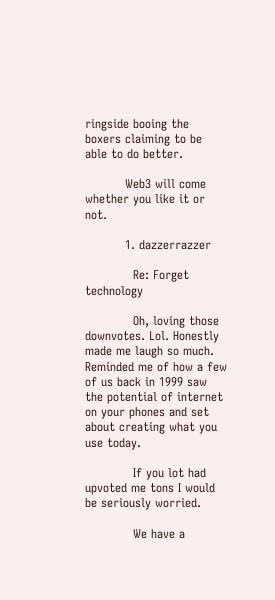ringside booing the boxers claiming to be able to do better.

          Web3 will come whether you like it or not.

          1. dazzerrazzer

            Re: Forget technology

            Oh, loving those downvotes. Lol. Honestly made me laugh so much. Reminded me of how a few of us back in 1999 saw the potential of internet on your phones and set about creating what you use today.

            If you lot had upvoted me tons I would be seriously worried.

            We have a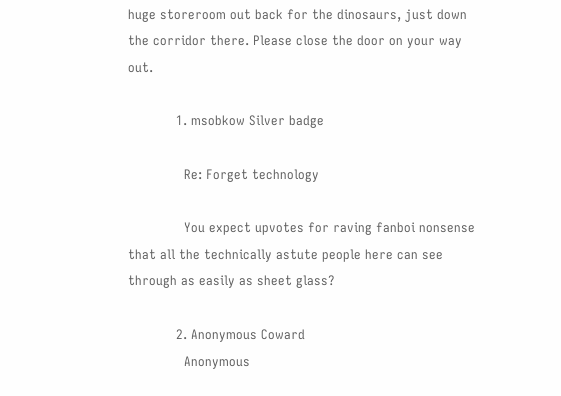huge storeroom out back for the dinosaurs, just down the corridor there. Please close the door on your way out.

            1. msobkow Silver badge

              Re: Forget technology

              You expect upvotes for raving fanboi nonsense that all the technically astute people here can see through as easily as sheet glass?

            2. Anonymous Coward
              Anonymous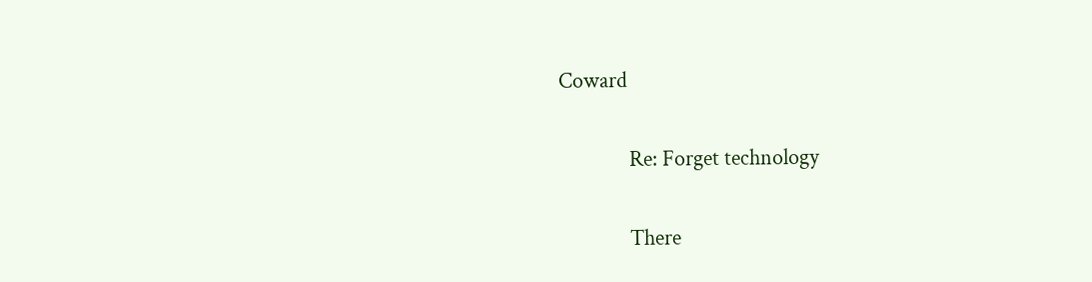Coward

              Re: Forget technology

              There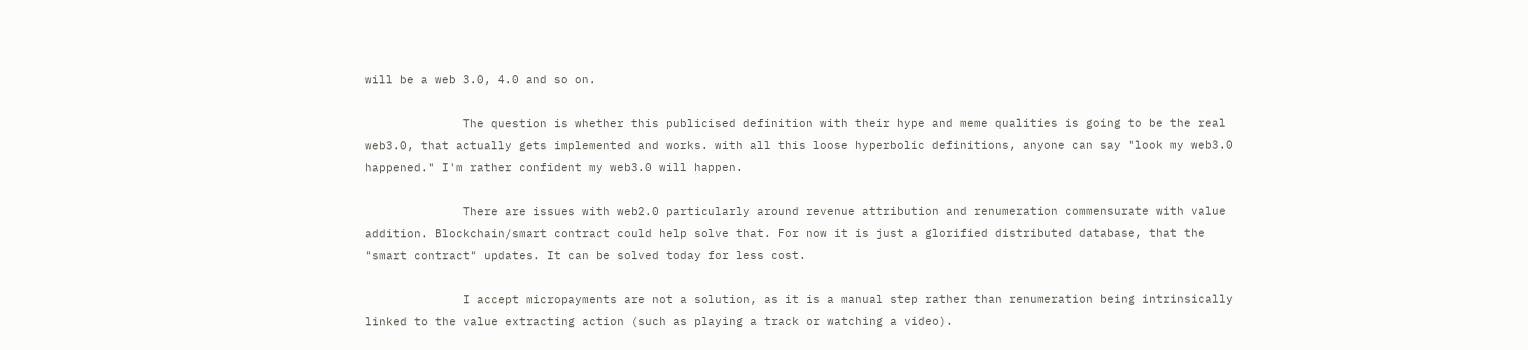will be a web 3.0, 4.0 and so on.

              The question is whether this publicised definition with their hype and meme qualities is going to be the real web3.0, that actually gets implemented and works. with all this loose hyperbolic definitions, anyone can say "look my web3.0 happened." I'm rather confident my web3.0 will happen.

              There are issues with web2.0 particularly around revenue attribution and renumeration commensurate with value addition. Blockchain/smart contract could help solve that. For now it is just a glorified distributed database, that the "smart contract" updates. It can be solved today for less cost.

              I accept micropayments are not a solution, as it is a manual step rather than renumeration being intrinsically linked to the value extracting action (such as playing a track or watching a video).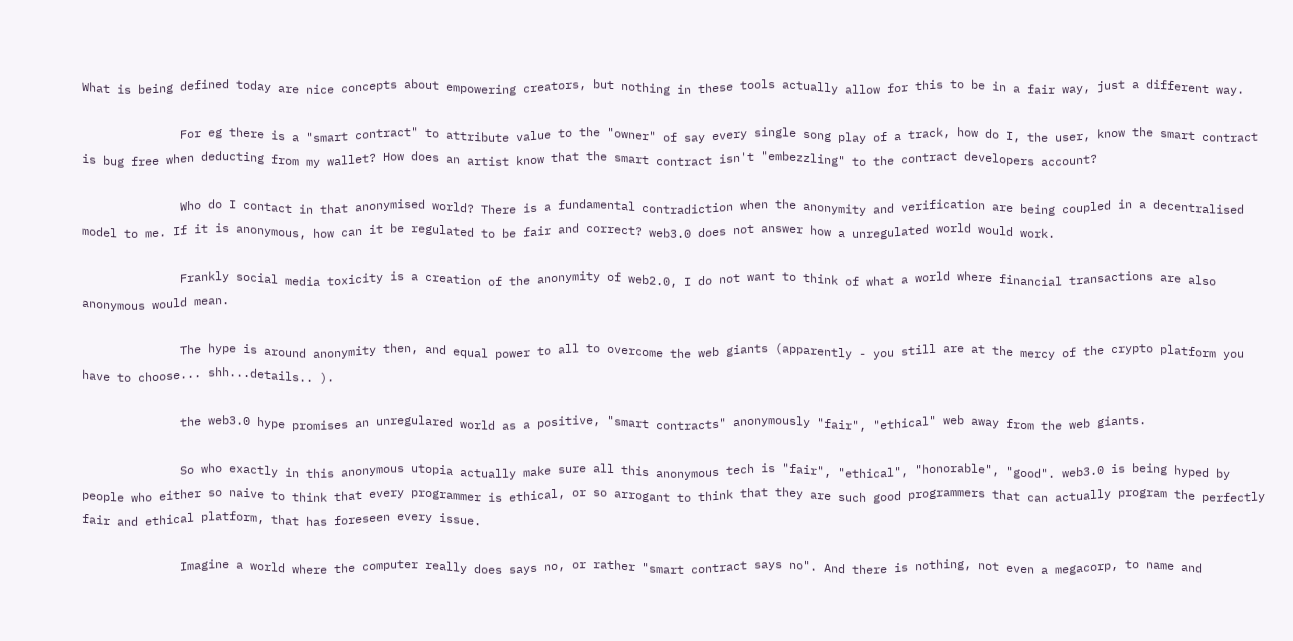What is being defined today are nice concepts about empowering creators, but nothing in these tools actually allow for this to be in a fair way, just a different way.

              For eg there is a "smart contract" to attribute value to the "owner" of say every single song play of a track, how do I, the user, know the smart contract is bug free when deducting from my wallet? How does an artist know that the smart contract isn't "embezzling" to the contract developers account?

              Who do I contact in that anonymised world? There is a fundamental contradiction when the anonymity and verification are being coupled in a decentralised model to me. If it is anonymous, how can it be regulated to be fair and correct? web3.0 does not answer how a unregulated world would work.

              Frankly social media toxicity is a creation of the anonymity of web2.0, I do not want to think of what a world where financial transactions are also anonymous would mean.

              The hype is around anonymity then, and equal power to all to overcome the web giants (apparently - you still are at the mercy of the crypto platform you have to choose... shh...details.. ).

              the web3.0 hype promises an unregulared world as a positive, "smart contracts" anonymously "fair", "ethical" web away from the web giants.

              So who exactly in this anonymous utopia actually make sure all this anonymous tech is "fair", "ethical", "honorable", "good". web3.0 is being hyped by people who either so naive to think that every programmer is ethical, or so arrogant to think that they are such good programmers that can actually program the perfectly fair and ethical platform, that has foreseen every issue.

              Imagine a world where the computer really does says no, or rather "smart contract says no". And there is nothing, not even a megacorp, to name and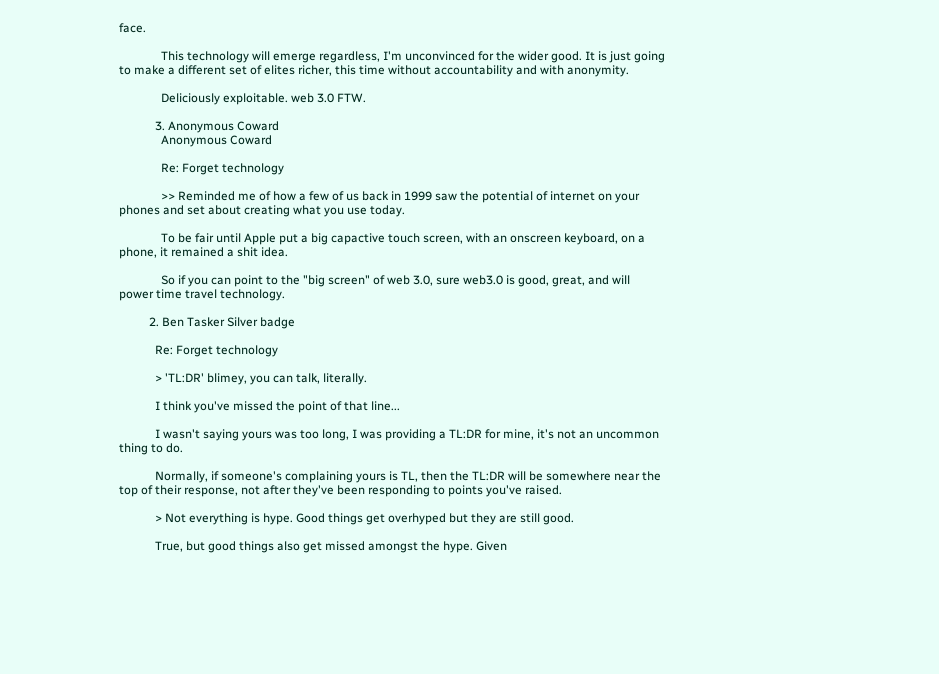face.

              This technology will emerge regardless, I'm unconvinced for the wider good. It is just going to make a different set of elites richer, this time without accountability and with anonymity.

              Deliciously exploitable. web 3.0 FTW.

            3. Anonymous Coward
              Anonymous Coward

              Re: Forget technology

              >> Reminded me of how a few of us back in 1999 saw the potential of internet on your phones and set about creating what you use today.

              To be fair until Apple put a big capactive touch screen, with an onscreen keyboard, on a phone, it remained a shit idea.

              So if you can point to the "big screen" of web 3.0, sure web3.0 is good, great, and will power time travel technology.

          2. Ben Tasker Silver badge

            Re: Forget technology

            > 'TL:DR' blimey, you can talk, literally.

            I think you've missed the point of that line...

            I wasn't saying yours was too long, I was providing a TL:DR for mine, it's not an uncommon thing to do.

            Normally, if someone's complaining yours is TL, then the TL:DR will be somewhere near the top of their response, not after they've been responding to points you've raised.

            > Not everything is hype. Good things get overhyped but they are still good.

            True, but good things also get missed amongst the hype. Given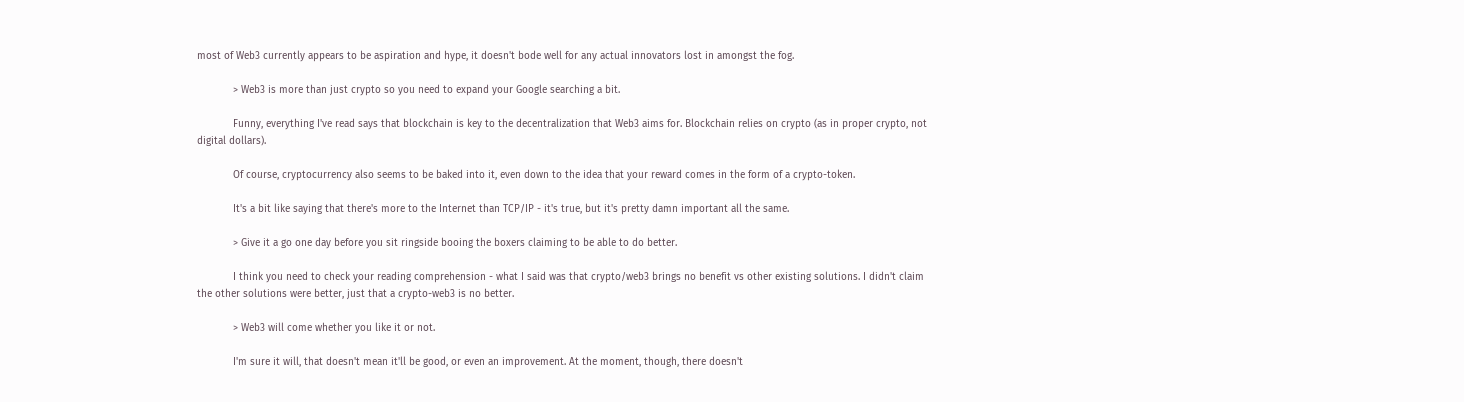most of Web3 currently appears to be aspiration and hype, it doesn't bode well for any actual innovators lost in amongst the fog.

            > Web3 is more than just crypto so you need to expand your Google searching a bit.

            Funny, everything I've read says that blockchain is key to the decentralization that Web3 aims for. Blockchain relies on crypto (as in proper crypto, not digital dollars).

            Of course, cryptocurrency also seems to be baked into it, even down to the idea that your reward comes in the form of a crypto-token.

            It's a bit like saying that there's more to the Internet than TCP/IP - it's true, but it's pretty damn important all the same.

            > Give it a go one day before you sit ringside booing the boxers claiming to be able to do better.

            I think you need to check your reading comprehension - what I said was that crypto/web3 brings no benefit vs other existing solutions. I didn't claim the other solutions were better, just that a crypto-web3 is no better.

            > Web3 will come whether you like it or not.

            I'm sure it will, that doesn't mean it'll be good, or even an improvement. At the moment, though, there doesn't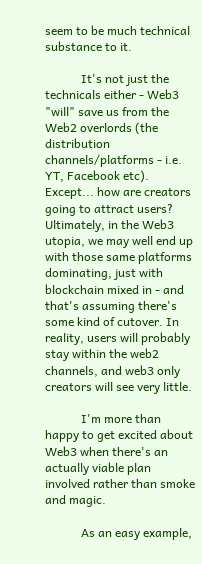seem to be much technical substance to it.

            It's not just the technicals either - Web3 "will" save us from the Web2 overlords (the distribution channels/platforms - i.e. YT, Facebook etc). Except... how are creators going to attract users? Ultimately, in the Web3 utopia, we may well end up with those same platforms dominating, just with blockchain mixed in - and that's assuming there's some kind of cutover. In reality, users will probably stay within the web2 channels, and web3 only creators will see very little.

            I'm more than happy to get excited about Web3 when there's an actually viable plan involved rather than smoke and magic.

            As an easy example,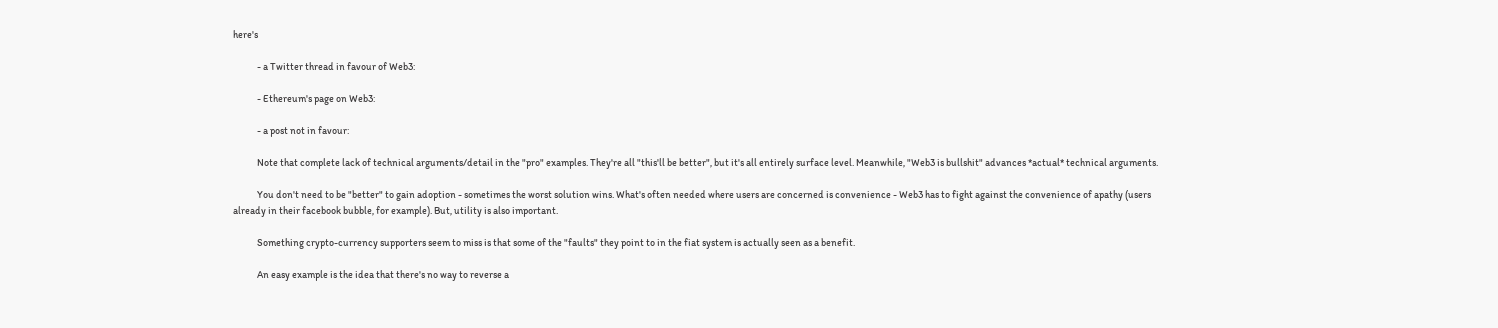here's

            - a Twitter thread in favour of Web3:

            - Ethereum's page on Web3:

            - a post not in favour:

            Note that complete lack of technical arguments/detail in the "pro" examples. They're all "this'll be better", but it's all entirely surface level. Meanwhile, "Web3 is bullshit" advances *actual* technical arguments.

            You don't need to be "better" to gain adoption - sometimes the worst solution wins. What's often needed where users are concerned is convenience - Web3 has to fight against the convenience of apathy (users already in their facebook bubble, for example). But, utility is also important.

            Something crypto-currency supporters seem to miss is that some of the "faults" they point to in the fiat system is actually seen as a benefit.

            An easy example is the idea that there's no way to reverse a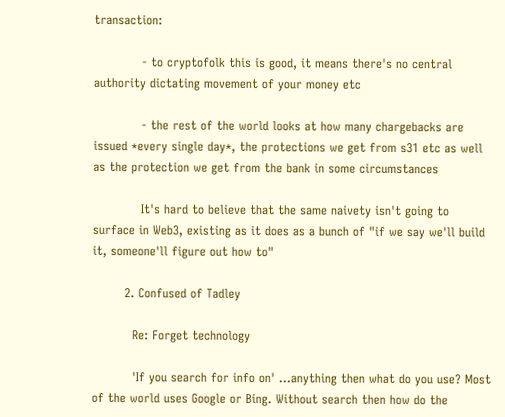transaction:

            - to cryptofolk this is good, it means there's no central authority dictating movement of your money etc

            - the rest of the world looks at how many chargebacks are issued *every single day*, the protections we get from s31 etc as well as the protection we get from the bank in some circumstances

            It's hard to believe that the same naivety isn't going to surface in Web3, existing as it does as a bunch of "if we say we'll build it, someone'll figure out how to"

        2. Confused of Tadley

          Re: Forget technology

          'If you search for info on' ...anything then what do you use? Most of the world uses Google or Bing. Without search then how do the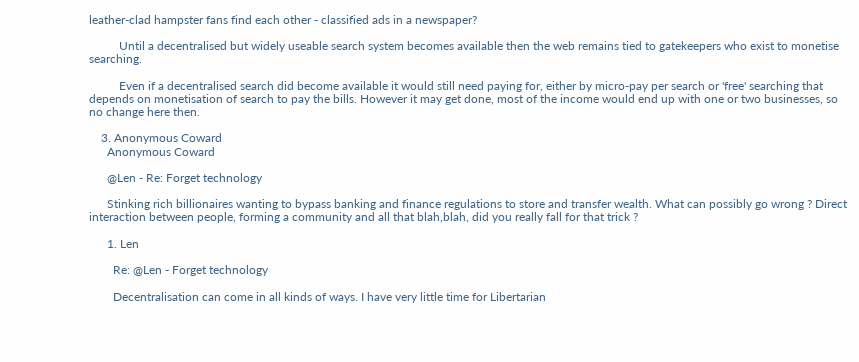leather-clad hampster fans find each other - classified ads in a newspaper?

          Until a decentralised but widely useable search system becomes available then the web remains tied to gatekeepers who exist to monetise searching.

          Even if a decentralised search did become available it would still need paying for, either by micro-pay per search or 'free' searching that depends on monetisation of search to pay the bills. However it may get done, most of the income would end up with one or two businesses, so no change here then.

    3. Anonymous Coward
      Anonymous Coward

      @Len - Re: Forget technology

      Stinking rich billionaires wanting to bypass banking and finance regulations to store and transfer wealth. What can possibly go wrong ? Direct interaction between people, forming a community and all that blah,blah, did you really fall for that trick ?

      1. Len

        Re: @Len - Forget technology

        Decentralisation can come in all kinds of ways. I have very little time for Libertarian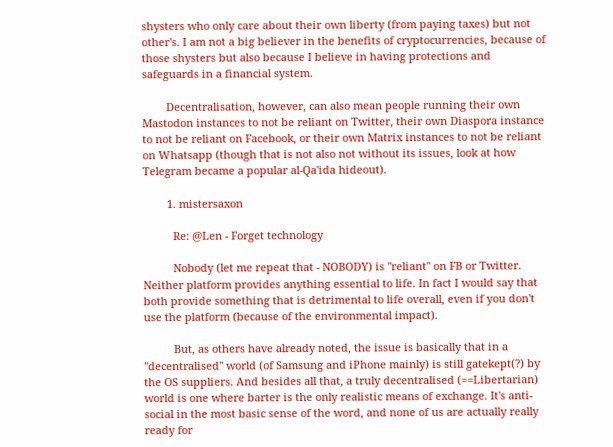shysters who only care about their own liberty (from paying taxes) but not other's. I am not a big believer in the benefits of cryptocurrencies, because of those shysters but also because I believe in having protections and safeguards in a financial system.

        Decentralisation, however, can also mean people running their own Mastodon instances to not be reliant on Twitter, their own Diaspora instance to not be reliant on Facebook, or their own Matrix instances to not be reliant on Whatsapp (though that is not also not without its issues, look at how Telegram became a popular al-Qa'ida hideout).

        1. mistersaxon

          Re: @Len - Forget technology

          Nobody (let me repeat that - NOBODY) is "reliant" on FB or Twitter. Neither platform provides anything essential to life. In fact I would say that both provide something that is detrimental to life overall, even if you don't use the platform (because of the environmental impact).

          But, as others have already noted, the issue is basically that in a "decentralised" world (of Samsung and iPhone mainly) is still gatekept(?) by the OS suppliers. And besides all that, a truly decentralised (==Libertarian) world is one where barter is the only realistic means of exchange. It's anti-social in the most basic sense of the word, and none of us are actually really ready for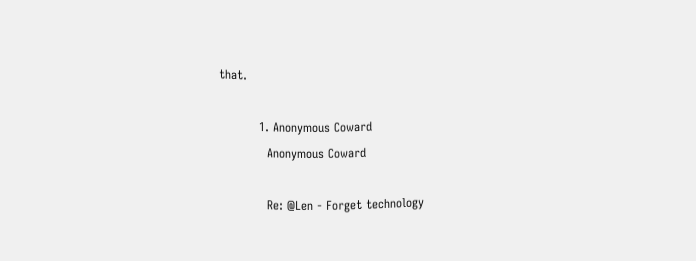that.

          1. Anonymous Coward
            Anonymous Coward

            Re: @Len - Forget technology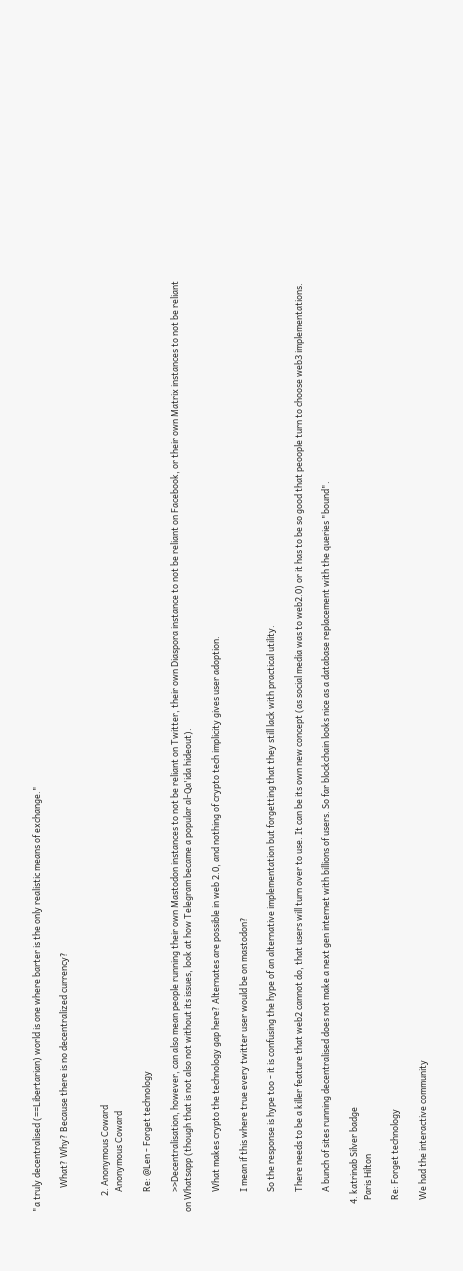"a truly decentralised (==Libertarian) world is one where barter is the only realistic means of exchange."

            What? Why? Because there is no decentralized currency?


        2. Anonymous Coward
          Anonymous Coward

          Re: @Len - Forget technology

          >>Decentralisation, however, can also mean people running their own Mastodon instances to not be reliant on Twitter, their own Diaspora instance to not be reliant on Facebook, or their own Matrix instances to not be reliant on Whatsapp (though that is not also not without its issues, look at how Telegram became a popular al-Qa'ida hideout).

          What makes crypto the technology gap here? Alternates are possible in web 2.0, and nothing of crypto tech implicity gives user adoption.

          I mean if this where true every twitter user would be on mastodon?

          So the response is hype too - it is confusing the hype of an alternative implementation but forgetting that they still lack with practical utility.

          There needs to be a killer feature that web2 cannot do, that users will turn over to use. It can be its own new concept (as social media was to web2.0) or it has to be so good that peoople turn to choose web3 implementations.

          A bunch of sites running decentralised does not make a next gen internet with billions of users. So far blockchain looks nice as a database replacement with the queries "bound".

    4. katrinab Silver badge
      Paris Hilton

      Re: Forget technology

      We had the interactive community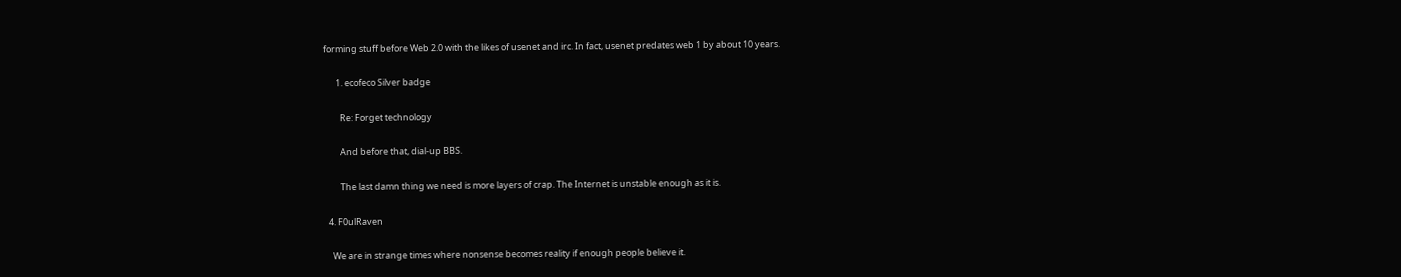forming stuff before Web 2.0 with the likes of usenet and irc. In fact, usenet predates web 1 by about 10 years.

      1. ecofeco Silver badge

        Re: Forget technology

        And before that, dial-up BBS.

        The last damn thing we need is more layers of crap. The Internet is unstable enough as it is.

  4. F0ulRaven

    We are in strange times where nonsense becomes reality if enough people believe it.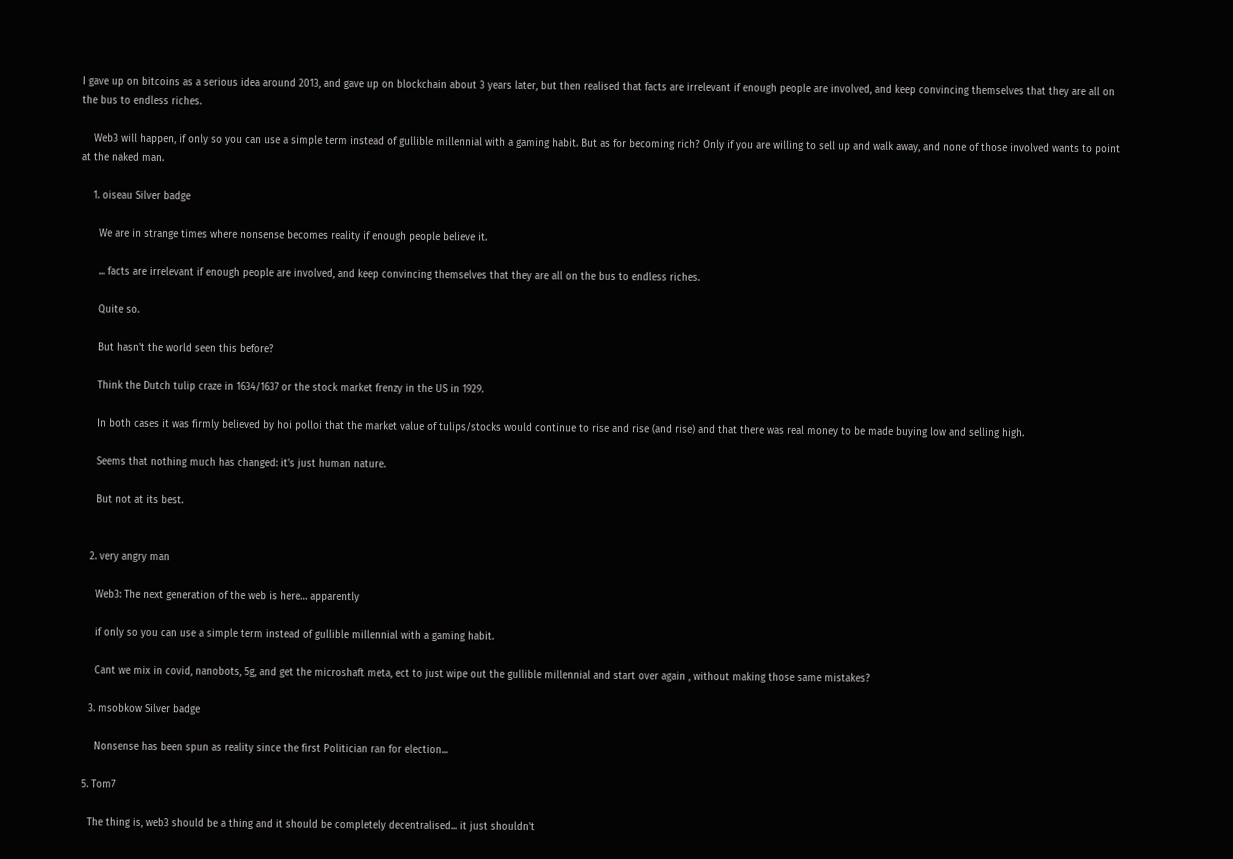I gave up on bitcoins as a serious idea around 2013, and gave up on blockchain about 3 years later, but then realised that facts are irrelevant if enough people are involved, and keep convincing themselves that they are all on the bus to endless riches.

    Web3 will happen, if only so you can use a simple term instead of gullible millennial with a gaming habit. But as for becoming rich? Only if you are willing to sell up and walk away, and none of those involved wants to point at the naked man.

    1. oiseau Silver badge

      We are in strange times where nonsense becomes reality if enough people believe it.

      ... facts are irrelevant if enough people are involved, and keep convincing themselves that they are all on the bus to endless riches.

      Quite so.

      But hasn't the world seen this before?

      Think the Dutch tulip craze in 1634/1637 or the stock market frenzy in the US in 1929.

      In both cases it was firmly believed by hoi polloi that the market value of tulips/stocks would continue to rise and rise (and rise) and that there was real money to be made buying low and selling high.

      Seems that nothing much has changed: it's just human nature.

      But not at its best.


    2. very angry man

      Web3: The next generation of the web is here… apparently

      if only so you can use a simple term instead of gullible millennial with a gaming habit.

      Cant we mix in covid, nanobots, 5g, and get the microshaft meta, ect to just wipe out the gullible millennial and start over again , without making those same mistakes?

    3. msobkow Silver badge

      Nonsense has been spun as reality since the first Politician ran for election...

  5. Tom7

    The thing is, web3 should be a thing and it should be completely decentralised... it just shouldn't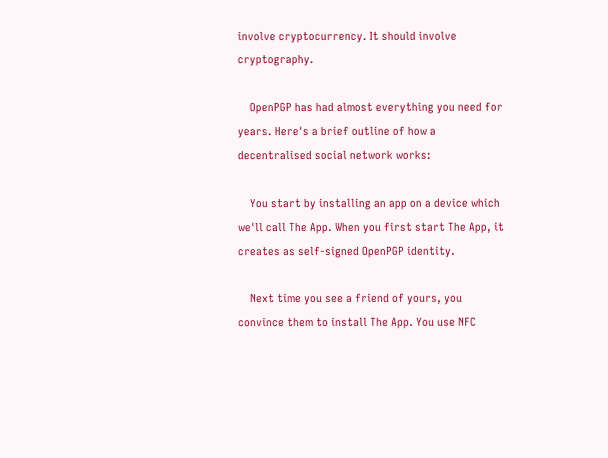involve cryptocurrency. It should involve cryptography.

    OpenPGP has had almost everything you need for years. Here's a brief outline of how a decentralised social network works:

    You start by installing an app on a device which we'll call The App. When you first start The App, it creates as self-signed OpenPGP identity.

    Next time you see a friend of yours, you convince them to install The App. You use NFC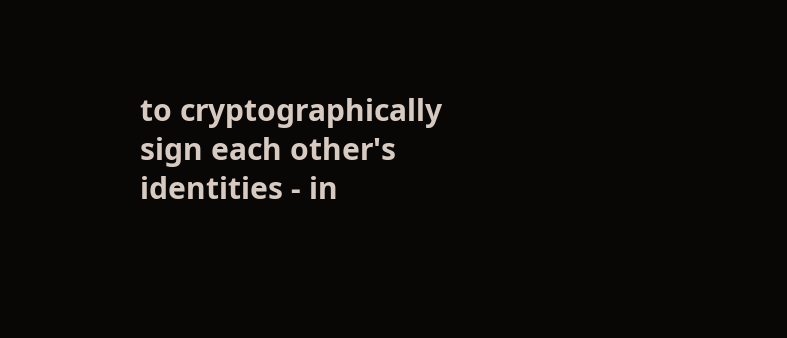to cryptographically sign each other's identities - in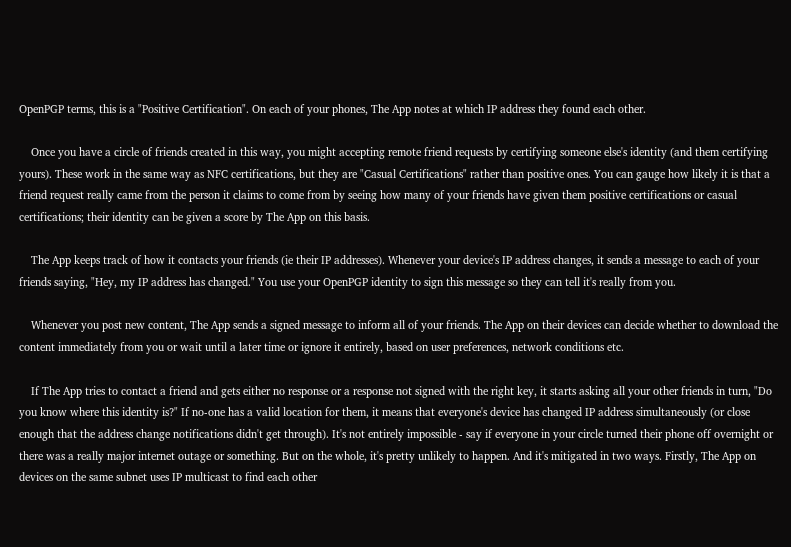OpenPGP terms, this is a "Positive Certification". On each of your phones, The App notes at which IP address they found each other.

    Once you have a circle of friends created in this way, you might accepting remote friend requests by certifying someone else's identity (and them certifying yours). These work in the same way as NFC certifications, but they are "Casual Certifications" rather than positive ones. You can gauge how likely it is that a friend request really came from the person it claims to come from by seeing how many of your friends have given them positive certifications or casual certifications; their identity can be given a score by The App on this basis.

    The App keeps track of how it contacts your friends (ie their IP addresses). Whenever your device's IP address changes, it sends a message to each of your friends saying, "Hey, my IP address has changed." You use your OpenPGP identity to sign this message so they can tell it's really from you.

    Whenever you post new content, The App sends a signed message to inform all of your friends. The App on their devices can decide whether to download the content immediately from you or wait until a later time or ignore it entirely, based on user preferences, network conditions etc.

    If The App tries to contact a friend and gets either no response or a response not signed with the right key, it starts asking all your other friends in turn, "Do you know where this identity is?" If no-one has a valid location for them, it means that everyone's device has changed IP address simultaneously (or close enough that the address change notifications didn't get through). It's not entirely impossible - say if everyone in your circle turned their phone off overnight or there was a really major internet outage or something. But on the whole, it's pretty unlikely to happen. And it's mitigated in two ways. Firstly, The App on devices on the same subnet uses IP multicast to find each other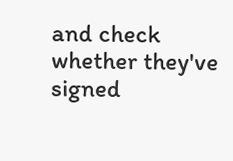and check whether they've signed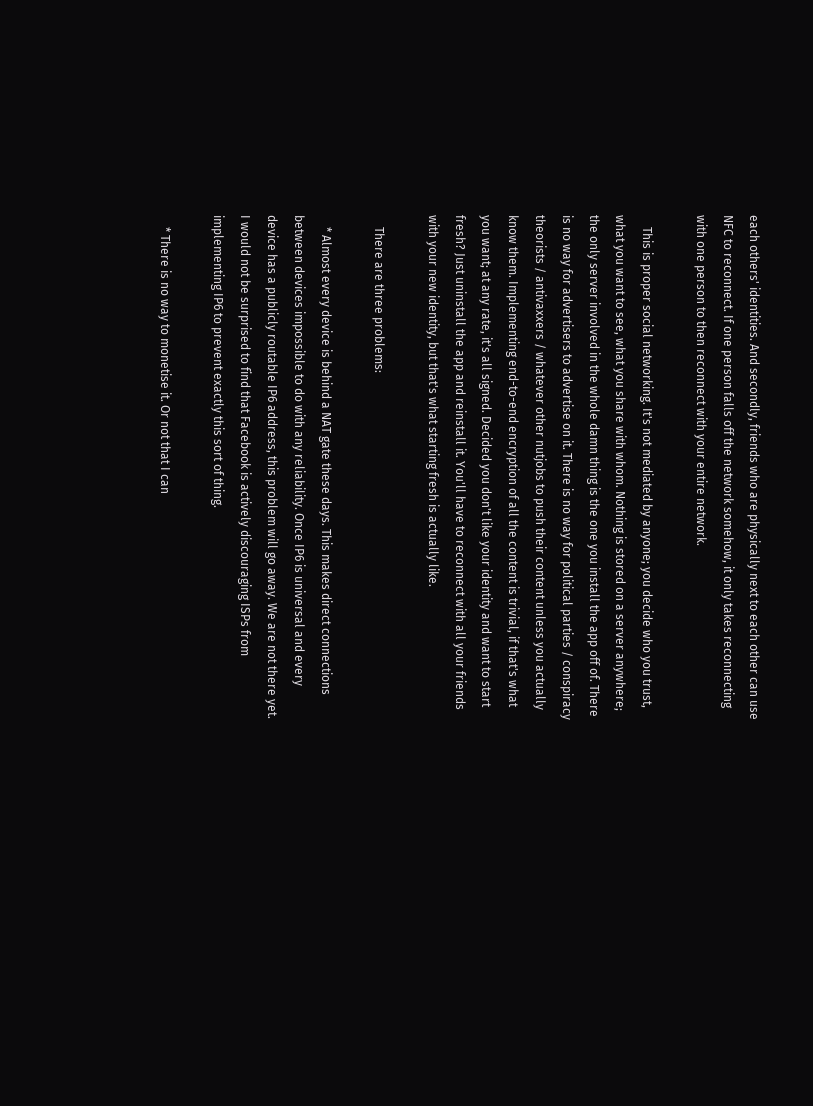each others' identities. And secondly, friends who are physically next to each other can use NFC to reconnect. If one person falls off the network somehow, it only takes reconnecting with one person to then reconnect with your entire network.

    This is proper social networking. It's not mediated by anyone; you decide who you trust, what you want to see, what you share with whom. Nothing is stored on a server anywhere; the only server involved in the whole damn thing is the one you install the app off of. There is no way for advertisers to advertise on it. There is no way for political parties / conspiracy theorists / antivaxxers / whatever other nutjobs to push their content unless you actually know them. Implementing end-to-end encryption of all the content is trivial, if that's what you want; at any rate, it's all signed. Decided you don't like your identity and want to start fresh? Just uninstall the app and reinstall it. You'll have to reconnect with all your friends with your new identity, but that's what starting fresh is actually like.

    There are three problems:

    * Almost every device is behind a NAT gate these days. This makes direct connections between devices impossible to do with any reliability. Once IP6 is universal and every device has a publicly routable IP6 address, this problem will go away. We are not there yet. I would not be surprised to find that Facebook is actively discouraging ISPs from implementing IP6 to prevent exactly this sort of thing.

    * There is no way to monetise it. Or not that I can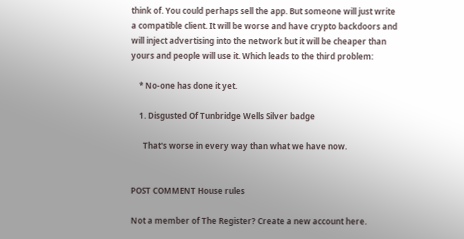think of. You could perhaps sell the app. But someone will just write a compatible client. It will be worse and have crypto backdoors and will inject advertising into the network but it will be cheaper than yours and people will use it. Which leads to the third problem:

    * No-one has done it yet.

    1. Disgusted Of Tunbridge Wells Silver badge

      That's worse in every way than what we have now.


POST COMMENT House rules

Not a member of The Register? Create a new account here.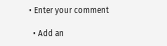• Enter your comment

  • Add an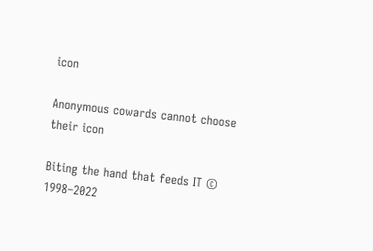icon

Anonymous cowards cannot choose their icon

Biting the hand that feeds IT © 1998–2022